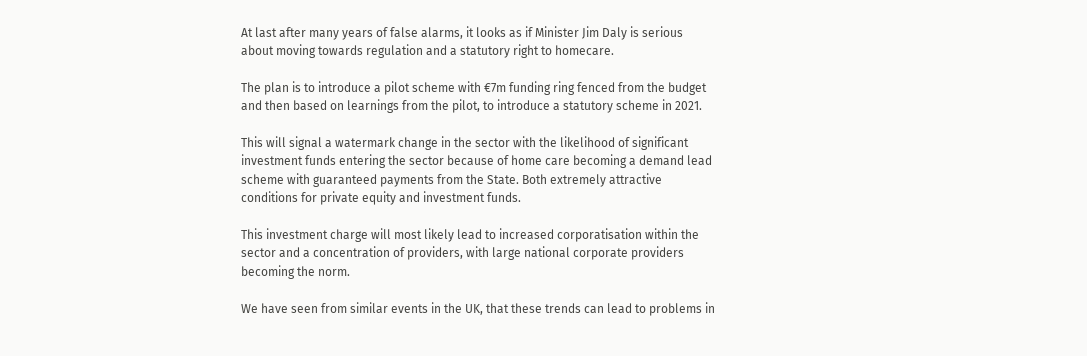At last after many years of false alarms, it looks as if Minister Jim Daly is serious about moving towards regulation and a statutory right to homecare.

The plan is to introduce a pilot scheme with €7m funding ring fenced from the budget and then based on learnings from the pilot, to introduce a statutory scheme in 2021.

This will signal a watermark change in the sector with the likelihood of significant investment funds entering the sector because of home care becoming a demand lead scheme with guaranteed payments from the State. Both extremely attractive conditions for private equity and investment funds.

This investment charge will most likely lead to increased corporatisation within the sector and a concentration of providers, with large national corporate providers becoming the norm.

We have seen from similar events in the UK, that these trends can lead to problems in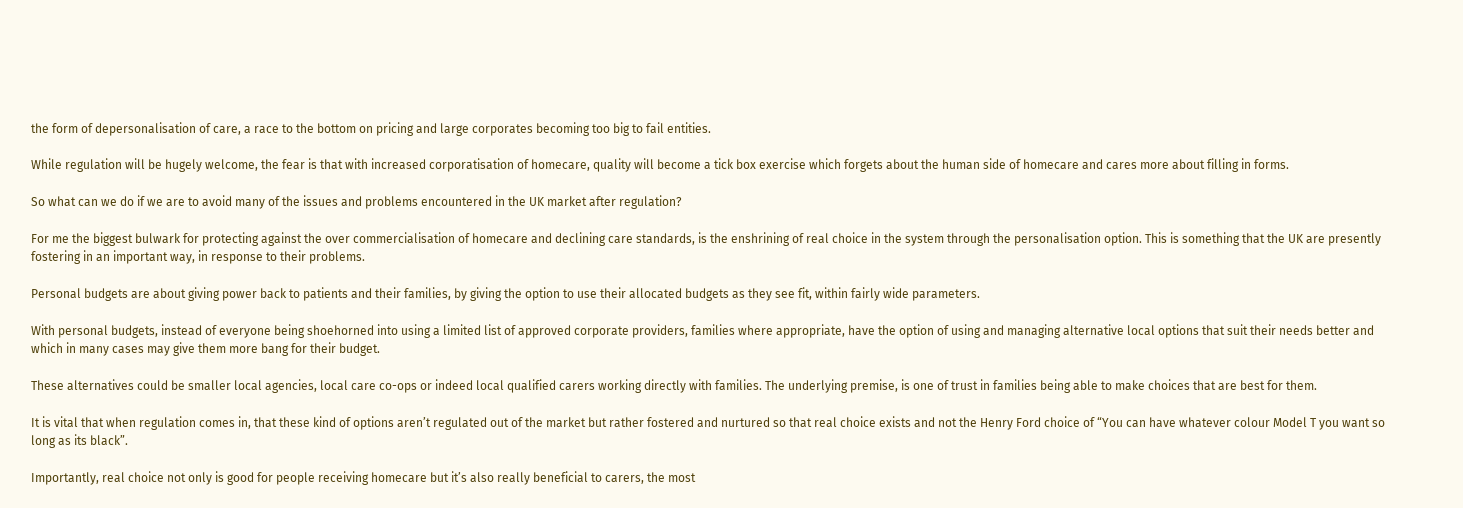the form of depersonalisation of care, a race to the bottom on pricing and large corporates becoming too big to fail entities.

While regulation will be hugely welcome, the fear is that with increased corporatisation of homecare, quality will become a tick box exercise which forgets about the human side of homecare and cares more about filling in forms.

So what can we do if we are to avoid many of the issues and problems encountered in the UK market after regulation?

For me the biggest bulwark for protecting against the over commercialisation of homecare and declining care standards, is the enshrining of real choice in the system through the personalisation option. This is something that the UK are presently fostering in an important way, in response to their problems.

Personal budgets are about giving power back to patients and their families, by giving the option to use their allocated budgets as they see fit, within fairly wide parameters.

With personal budgets, instead of everyone being shoehorned into using a limited list of approved corporate providers, families where appropriate, have the option of using and managing alternative local options that suit their needs better and which in many cases may give them more bang for their budget.

These alternatives could be smaller local agencies, local care co-ops or indeed local qualified carers working directly with families. The underlying premise, is one of trust in families being able to make choices that are best for them.

It is vital that when regulation comes in, that these kind of options aren’t regulated out of the market but rather fostered and nurtured so that real choice exists and not the Henry Ford choice of “You can have whatever colour Model T you want so long as its black”.

Importantly, real choice not only is good for people receiving homecare but it’s also really beneficial to carers, the most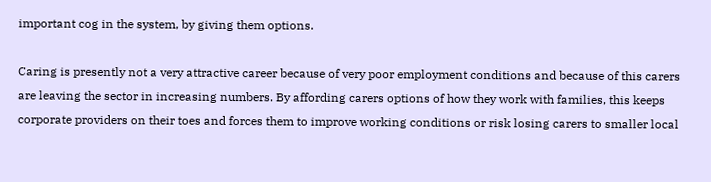important cog in the system, by giving them options.

Caring is presently not a very attractive career because of very poor employment conditions and because of this carers are leaving the sector in increasing numbers. By affording carers options of how they work with families, this keeps corporate providers on their toes and forces them to improve working conditions or risk losing carers to smaller local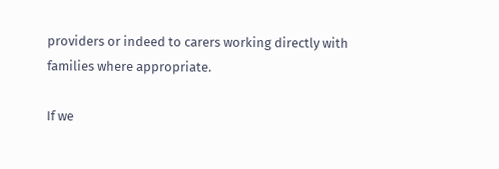providers or indeed to carers working directly with families where appropriate.

If we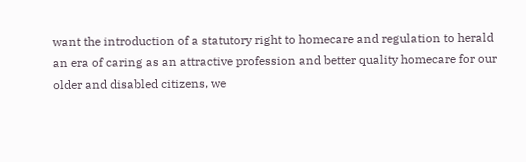want the introduction of a statutory right to homecare and regulation to herald an era of caring as an attractive profession and better quality homecare for our older and disabled citizens, we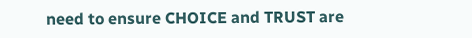need to ensure CHOICE and TRUST are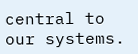central to our systems.